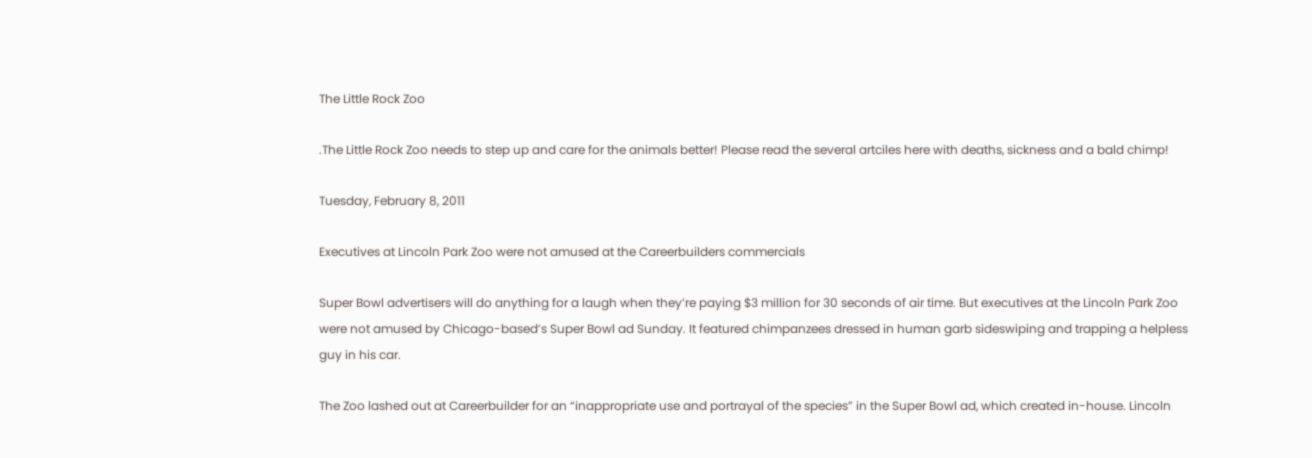The Little Rock Zoo

.The Little Rock Zoo needs to step up and care for the animals better! Please read the several artciles here with deaths, sickness and a bald chimp!

Tuesday, February 8, 2011

Executives at Lincoln Park Zoo were not amused at the Careerbuilders commercials

Super Bowl advertisers will do anything for a laugh when they’re paying $3 million for 30 seconds of air time. But executives at the Lincoln Park Zoo were not amused by Chicago-based’s Super Bowl ad Sunday. It featured chimpanzees dressed in human garb sideswiping and trapping a helpless guy in his car.

The Zoo lashed out at Careerbuilder for an “inappropriate use and portrayal of the species” in the Super Bowl ad, which created in-house. Lincoln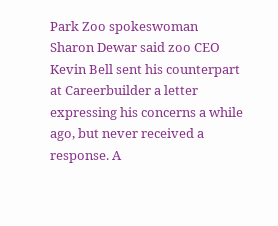Park Zoo spokeswoman Sharon Dewar said zoo CEO Kevin Bell sent his counterpart at Careerbuilder a letter expressing his concerns a while ago, but never received a response. A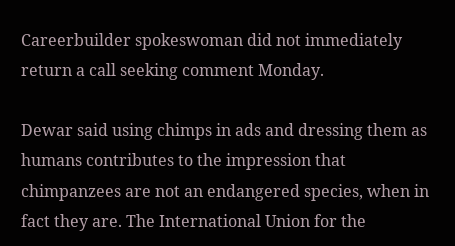Careerbuilder spokeswoman did not immediately return a call seeking comment Monday.

Dewar said using chimps in ads and dressing them as humans contributes to the impression that chimpanzees are not an endangered species, when in fact they are. The International Union for the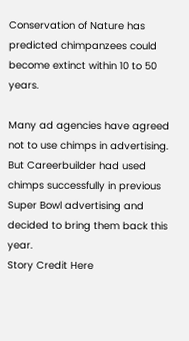Conservation of Nature has predicted chimpanzees could become extinct within 10 to 50 years.

Many ad agencies have agreed not to use chimps in advertising. But Careerbuilder had used chimps successfully in previous Super Bowl advertising and decided to bring them back this year.
Story Credit Here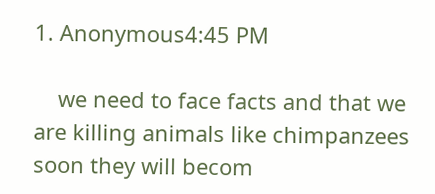1. Anonymous4:45 PM

    we need to face facts and that we are killing animals like chimpanzees soon they will becom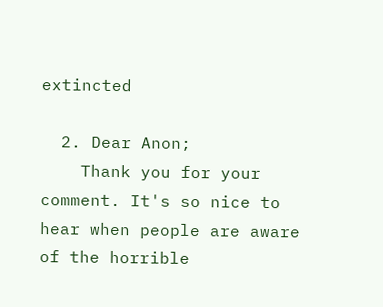extincted

  2. Dear Anon;
    Thank you for your comment. It's so nice to hear when people are aware of the horrible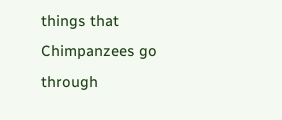things that Chimpanzees go through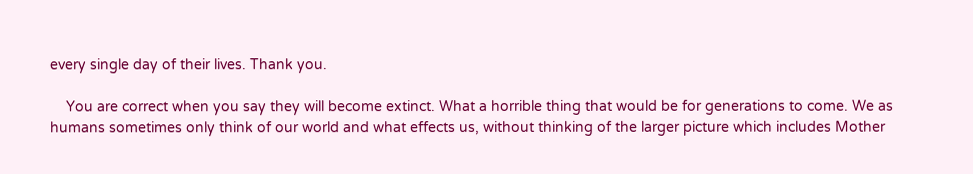every single day of their lives. Thank you.

    You are correct when you say they will become extinct. What a horrible thing that would be for generations to come. We as humans sometimes only think of our world and what effects us, without thinking of the larger picture which includes Mother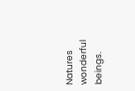Natures wonderful beings.